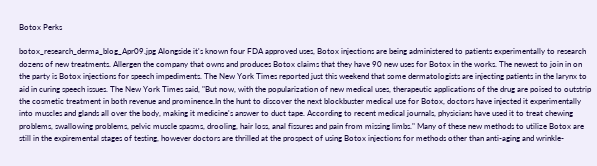Botox Perks

botox_research_derma_blog_Apr09.jpg Alongside it's known four FDA approved uses, Botox injections are being administered to patients experimentally to research dozens of new treatments. Allergen the company that owns and produces Botox claims that they have 90 new uses for Botox in the works. The newest to join in on the party is Botox injections for speech impediments. The New York Times reported just this weekend that some dermatologists are injecting patients in the larynx to aid in curing speech issues. The New York Times said, "But now, with the popularization of new medical uses, therapeutic applications of the drug are poised to outstrip the cosmetic treatment in both revenue and prominence.In the hunt to discover the next blockbuster medical use for Botox, doctors have injected it experimentally into muscles and glands all over the body, making it medicine's answer to duct tape. According to recent medical journals, physicians have used it to treat chewing problems, swallowing problems, pelvic muscle spasms, drooling, hair loss, anal fissures and pain from missing limbs." Many of these new methods to utilize Botox are still in the expiremental stages of testing, however doctors are thrilled at the prospect of using Botox injections for methods other than anti-aging and wrinkle-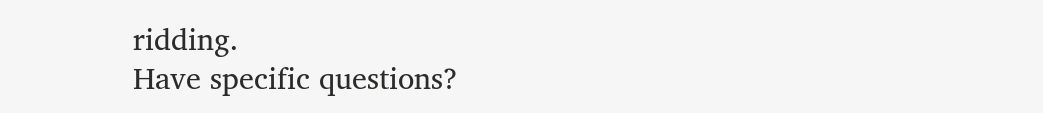ridding.
Have specific questions?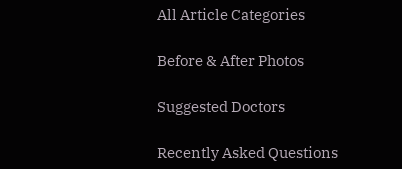All Article Categories

Before & After Photos

Suggested Doctors

Recently Asked Questions